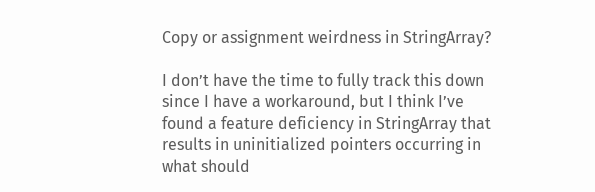Copy or assignment weirdness in StringArray?

I don’t have the time to fully track this down since I have a workaround, but I think I’ve found a feature deficiency in StringArray that results in uninitialized pointers occurring in what should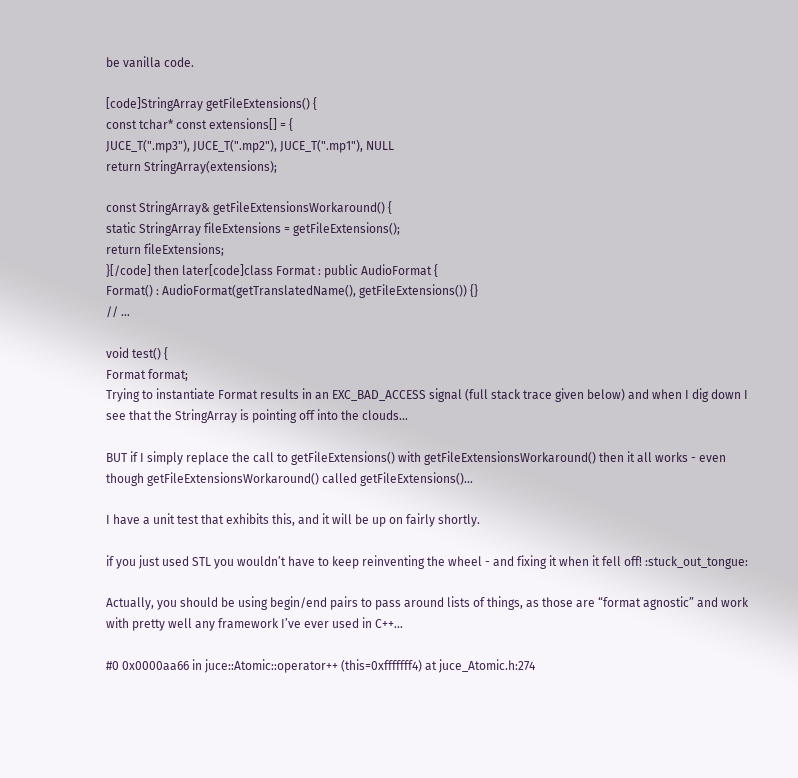be vanilla code.

[code]StringArray getFileExtensions() {
const tchar* const extensions[] = {
JUCE_T(".mp3"), JUCE_T(".mp2"), JUCE_T(".mp1"), NULL
return StringArray(extensions);

const StringArray& getFileExtensionsWorkaround() {
static StringArray fileExtensions = getFileExtensions();
return fileExtensions;
}[/code] then later[code]class Format : public AudioFormat {
Format() : AudioFormat(getTranslatedName(), getFileExtensions()) {}
// …

void test() {
Format format;
Trying to instantiate Format results in an EXC_BAD_ACCESS signal (full stack trace given below) and when I dig down I see that the StringArray is pointing off into the clouds…

BUT if I simply replace the call to getFileExtensions() with getFileExtensionsWorkaround() then it all works - even though getFileExtensionsWorkaround() called getFileExtensions()…

I have a unit test that exhibits this, and it will be up on fairly shortly.

if you just used STL you wouldn’t have to keep reinventing the wheel - and fixing it when it fell off! :stuck_out_tongue:

Actually, you should be using begin/end pairs to pass around lists of things, as those are “format agnostic” and work with pretty well any framework I’ve ever used in C++…

#0 0x0000aa66 in juce::Atomic::operator++ (this=0xfffffff4) at juce_Atomic.h:274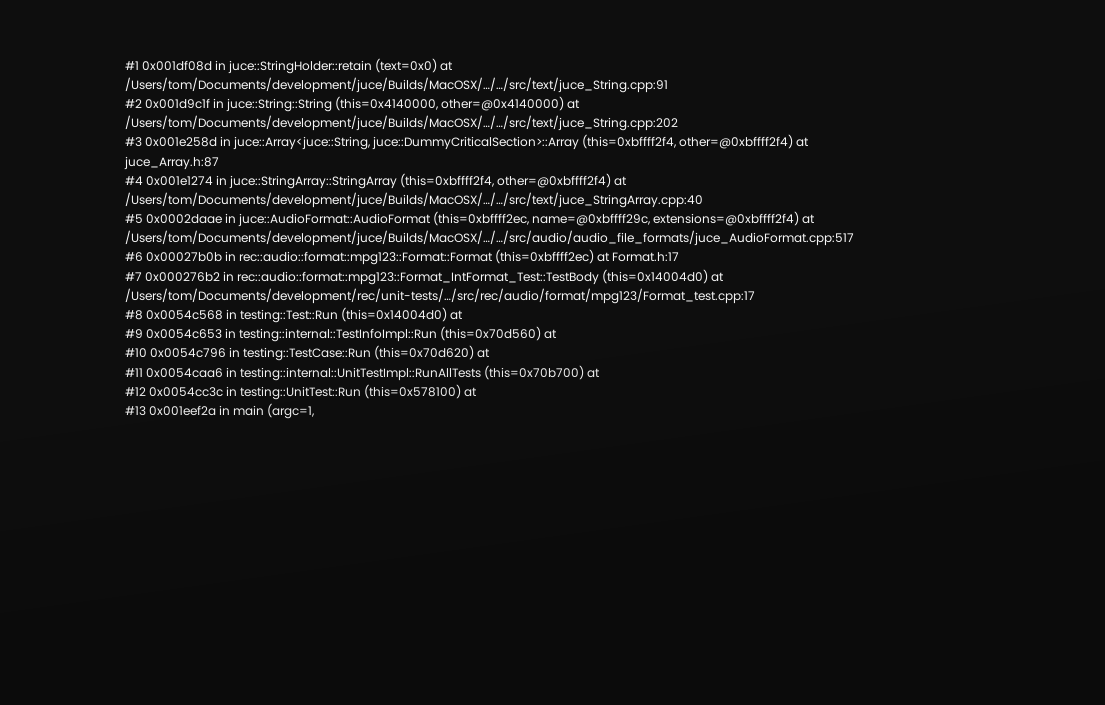#1 0x001df08d in juce::StringHolder::retain (text=0x0) at /Users/tom/Documents/development/juce/Builds/MacOSX/…/…/src/text/juce_String.cpp:91
#2 0x001d9c1f in juce::String::String (this=0x4140000, other=@0x4140000) at /Users/tom/Documents/development/juce/Builds/MacOSX/…/…/src/text/juce_String.cpp:202
#3 0x001e258d in juce::Array<juce::String, juce::DummyCriticalSection>::Array (this=0xbffff2f4, other=@0xbffff2f4) at juce_Array.h:87
#4 0x001e1274 in juce::StringArray::StringArray (this=0xbffff2f4, other=@0xbffff2f4) at /Users/tom/Documents/development/juce/Builds/MacOSX/…/…/src/text/juce_StringArray.cpp:40
#5 0x0002daae in juce::AudioFormat::AudioFormat (this=0xbffff2ec, name=@0xbffff29c, extensions=@0xbffff2f4) at /Users/tom/Documents/development/juce/Builds/MacOSX/…/…/src/audio/audio_file_formats/juce_AudioFormat.cpp:517
#6 0x00027b0b in rec::audio::format::mpg123::Format::Format (this=0xbffff2ec) at Format.h:17
#7 0x000276b2 in rec::audio::format::mpg123::Format_IntFormat_Test::TestBody (this=0x14004d0) at /Users/tom/Documents/development/rec/unit-tests/…/src/rec/audio/format/mpg123/Format_test.cpp:17
#8 0x0054c568 in testing::Test::Run (this=0x14004d0) at
#9 0x0054c653 in testing::internal::TestInfoImpl::Run (this=0x70d560) at
#10 0x0054c796 in testing::TestCase::Run (this=0x70d620) at
#11 0x0054caa6 in testing::internal::UnitTestImpl::RunAllTests (this=0x70b700) at
#12 0x0054cc3c in testing::UnitTest::Run (this=0x578100) at
#13 0x001eef2a in main (argc=1,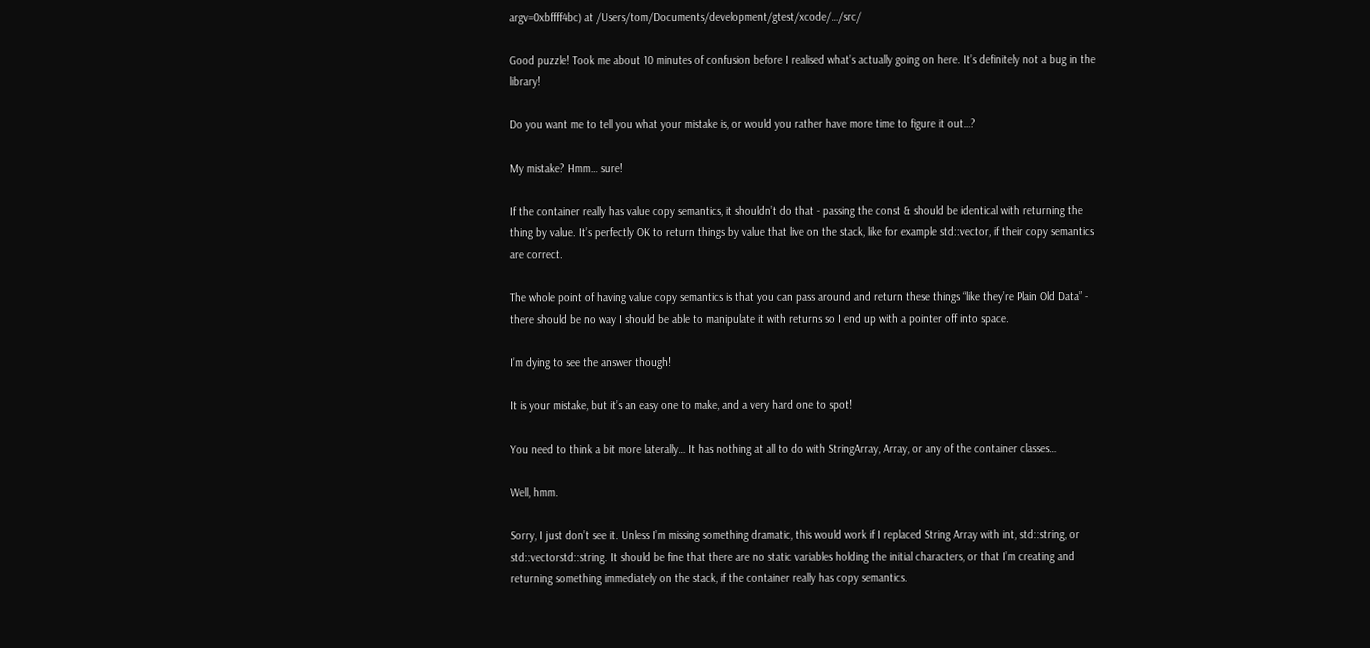argv=0xbffff4bc) at /Users/tom/Documents/development/gtest/xcode/…/src/

Good puzzle! Took me about 10 minutes of confusion before I realised what’s actually going on here. It’s definitely not a bug in the library!

Do you want me to tell you what your mistake is, or would you rather have more time to figure it out…?

My mistake? Hmm… sure!

If the container really has value copy semantics, it shouldn’t do that - passing the const & should be identical with returning the thing by value. It’s perfectly OK to return things by value that live on the stack, like for example std::vector, if their copy semantics are correct.

The whole point of having value copy semantics is that you can pass around and return these things “like they’re Plain Old Data” - there should be no way I should be able to manipulate it with returns so I end up with a pointer off into space.

I’m dying to see the answer though!

It is your mistake, but it’s an easy one to make, and a very hard one to spot!

You need to think a bit more laterally… It has nothing at all to do with StringArray, Array, or any of the container classes…

Well, hmm.

Sorry, I just don’t see it. Unless I’m missing something dramatic, this would work if I replaced String Array with int, std::string, or std::vectorstd::string. It should be fine that there are no static variables holding the initial characters, or that I’m creating and returning something immediately on the stack, if the container really has copy semantics.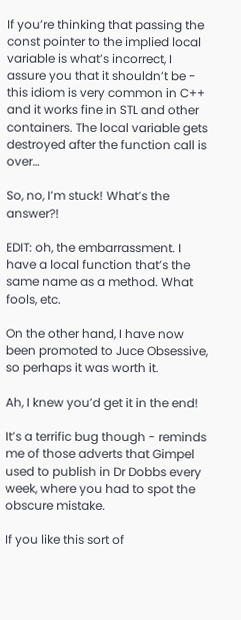If you’re thinking that passing the const pointer to the implied local variable is what’s incorrect, I assure you that it shouldn’t be - this idiom is very common in C++ and it works fine in STL and other containers. The local variable gets destroyed after the function call is over…

So, no, I’m stuck! What’s the answer?!

EDIT: oh, the embarrassment. I have a local function that’s the same name as a method. What fools, etc.

On the other hand, I have now been promoted to Juce Obsessive, so perhaps it was worth it.

Ah, I knew you’d get it in the end!

It’s a terrific bug though - reminds me of those adverts that Gimpel used to publish in Dr Dobbs every week, where you had to spot the obscure mistake.

If you like this sort of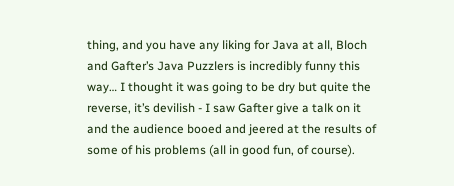thing, and you have any liking for Java at all, Bloch and Gafter’s Java Puzzlers is incredibly funny this way… I thought it was going to be dry but quite the reverse, it’s devilish - I saw Gafter give a talk on it and the audience booed and jeered at the results of some of his problems (all in good fun, of course).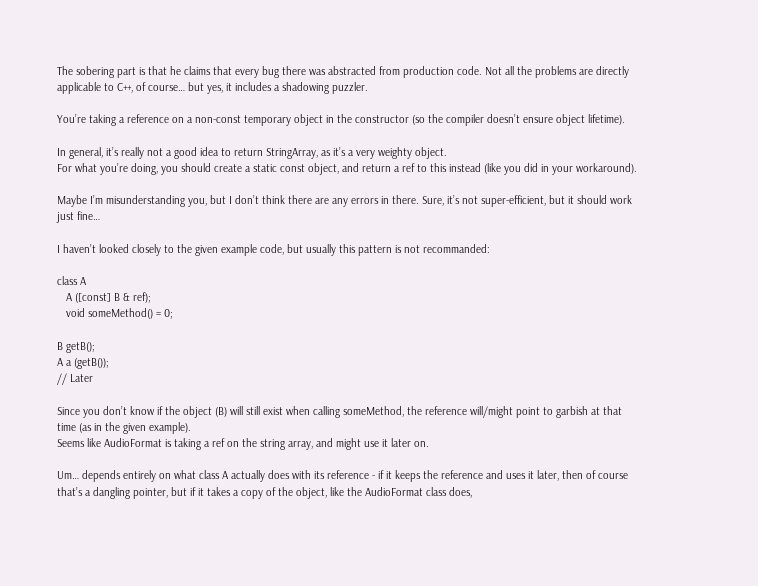The sobering part is that he claims that every bug there was abstracted from production code. Not all the problems are directly applicable to C++, of course… but yes, it includes a shadowing puzzler.

You’re taking a reference on a non-const temporary object in the constructor (so the compiler doesn’t ensure object lifetime).

In general, it’s really not a good idea to return StringArray, as it’s a very weighty object.
For what you’re doing, you should create a static const object, and return a ref to this instead (like you did in your workaround).

Maybe I’m misunderstanding you, but I don’t think there are any errors in there. Sure, it’s not super-efficient, but it should work just fine…

I haven’t looked closely to the given example code, but usually this pattern is not recommanded:

class A
   A ([const] B & ref);
   void someMethod() = 0;

B getB();
A a (getB());
// Later

Since you don’t know if the object (B) will still exist when calling someMethod, the reference will/might point to garbish at that time (as in the given example).
Seems like AudioFormat is taking a ref on the string array, and might use it later on.

Um… depends entirely on what class A actually does with its reference - if it keeps the reference and uses it later, then of course that’s a dangling pointer, but if it takes a copy of the object, like the AudioFormat class does,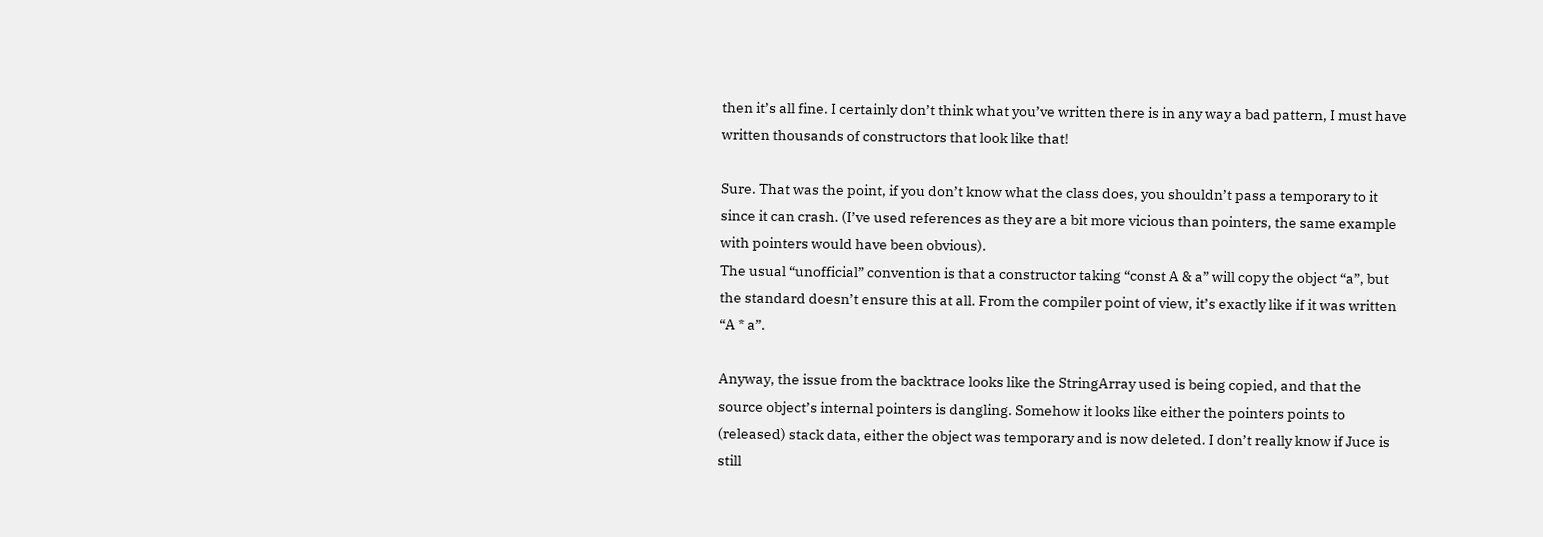then it’s all fine. I certainly don’t think what you’ve written there is in any way a bad pattern, I must have written thousands of constructors that look like that!

Sure. That was the point, if you don’t know what the class does, you shouldn’t pass a temporary to it since it can crash. (I’ve used references as they are a bit more vicious than pointers, the same example with pointers would have been obvious).
The usual “unofficial” convention is that a constructor taking “const A & a” will copy the object “a”, but the standard doesn’t ensure this at all. From the compiler point of view, it’s exactly like if it was written “A * a”.

Anyway, the issue from the backtrace looks like the StringArray used is being copied, and that the source object’s internal pointers is dangling. Somehow it looks like either the pointers points to (released) stack data, either the object was temporary and is now deleted. I don’t really know if Juce is still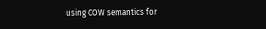using COW semantics for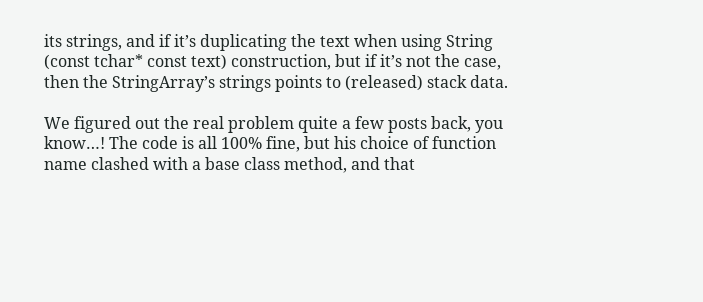its strings, and if it’s duplicating the text when using String (const tchar* const text) construction, but if it’s not the case, then the StringArray’s strings points to (released) stack data.

We figured out the real problem quite a few posts back, you know…! The code is all 100% fine, but his choice of function name clashed with a base class method, and that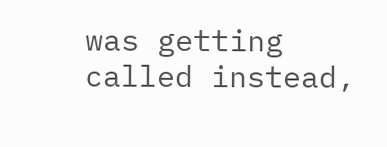was getting called instead,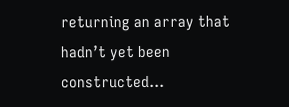returning an array that hadn’t yet been constructed…